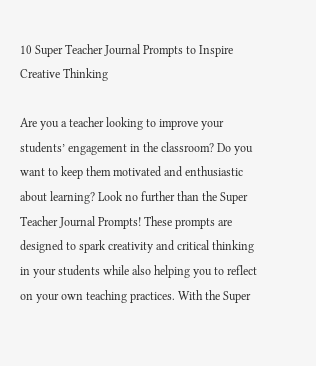10 Super Teacher Journal Prompts to Inspire Creative Thinking

Are you a teacher looking to improve your students’ engagement in the classroom? Do you want to keep them motivated and enthusiastic about learning? Look no further than the Super Teacher Journal Prompts! These prompts are designed to spark creativity and critical thinking in your students while also helping you to reflect on your own teaching practices. With the Super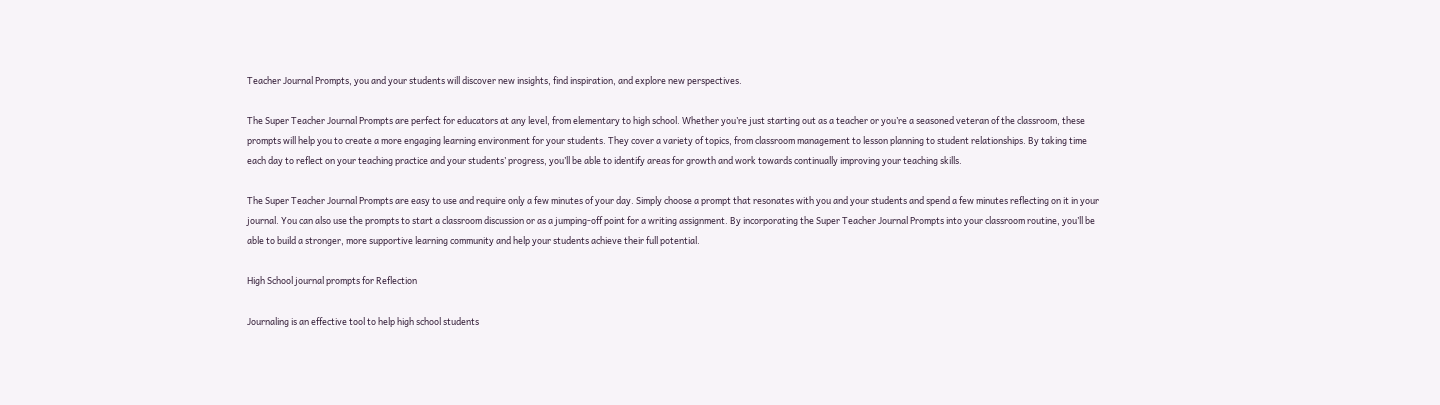Teacher Journal Prompts, you and your students will discover new insights, find inspiration, and explore new perspectives.

The Super Teacher Journal Prompts are perfect for educators at any level, from elementary to high school. Whether you’re just starting out as a teacher or you’re a seasoned veteran of the classroom, these prompts will help you to create a more engaging learning environment for your students. They cover a variety of topics, from classroom management to lesson planning to student relationships. By taking time each day to reflect on your teaching practice and your students’ progress, you’ll be able to identify areas for growth and work towards continually improving your teaching skills.

The Super Teacher Journal Prompts are easy to use and require only a few minutes of your day. Simply choose a prompt that resonates with you and your students and spend a few minutes reflecting on it in your journal. You can also use the prompts to start a classroom discussion or as a jumping-off point for a writing assignment. By incorporating the Super Teacher Journal Prompts into your classroom routine, you’ll be able to build a stronger, more supportive learning community and help your students achieve their full potential.

High School journal prompts for Reflection

Journaling is an effective tool to help high school students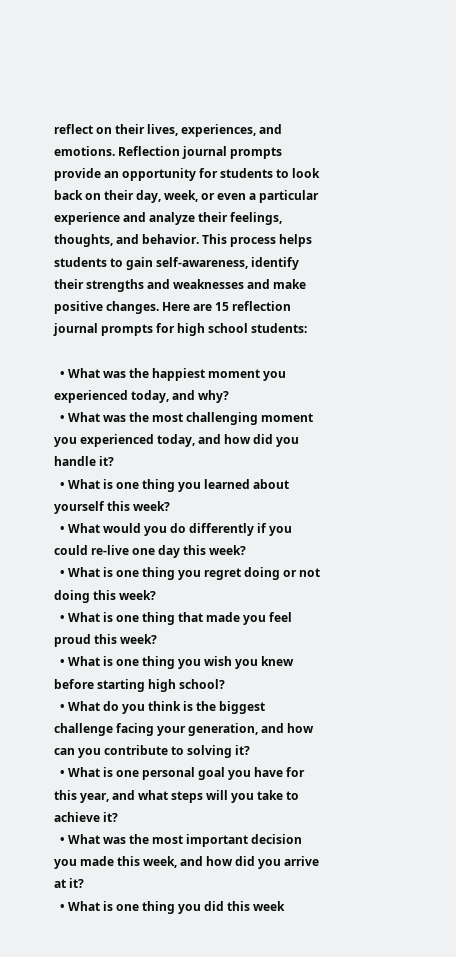reflect on their lives, experiences, and emotions. Reflection journal prompts provide an opportunity for students to look back on their day, week, or even a particular experience and analyze their feelings, thoughts, and behavior. This process helps students to gain self-awareness, identify their strengths and weaknesses and make positive changes. Here are 15 reflection journal prompts for high school students:

  • What was the happiest moment you experienced today, and why?
  • What was the most challenging moment you experienced today, and how did you handle it?
  • What is one thing you learned about yourself this week?
  • What would you do differently if you could re-live one day this week?
  • What is one thing you regret doing or not doing this week?
  • What is one thing that made you feel proud this week?
  • What is one thing you wish you knew before starting high school?
  • What do you think is the biggest challenge facing your generation, and how can you contribute to solving it?
  • What is one personal goal you have for this year, and what steps will you take to achieve it?
  • What was the most important decision you made this week, and how did you arrive at it?
  • What is one thing you did this week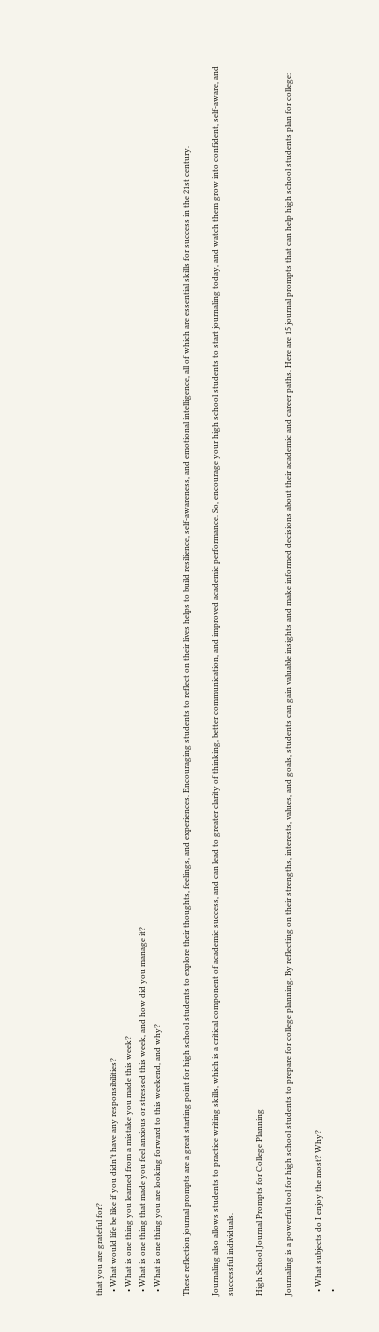that you are grateful for?
  • What would life be like if you didn’t have any responsibilities?
  • What is one thing you learned from a mistake you made this week?
  • What is one thing that made you feel anxious or stressed this week, and how did you manage it?
  • What is one thing you are looking forward to this weekend, and why?

These reflection journal prompts are a great starting point for high school students to explore their thoughts, feelings, and experiences. Encouraging students to reflect on their lives helps to build resilience, self-awareness, and emotional intelligence, all of which are essential skills for success in the 21st century.

Journaling also allows students to practice writing skills, which is a critical component of academic success, and can lead to greater clarity of thinking, better communication, and improved academic performance. So, encourage your high school students to start journaling today, and watch them grow into confident, self-aware, and successful individuals.

High School Journal Prompts for College Planning

Journaling is a powerful tool for high school students to prepare for college planning. By reflecting on their strengths, interests, values, and goals, students can gain valuable insights and make informed decisions about their academic and career paths. Here are 15 journal prompts that can help high school students plan for college:

  • What subjects do I enjoy the most? Why?
  •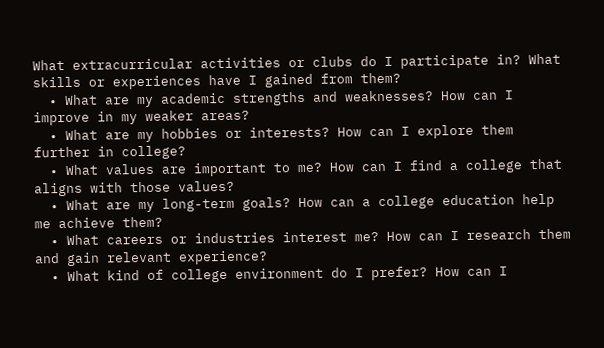What extracurricular activities or clubs do I participate in? What skills or experiences have I gained from them?
  • What are my academic strengths and weaknesses? How can I improve in my weaker areas?
  • What are my hobbies or interests? How can I explore them further in college?
  • What values are important to me? How can I find a college that aligns with those values?
  • What are my long-term goals? How can a college education help me achieve them?
  • What careers or industries interest me? How can I research them and gain relevant experience?
  • What kind of college environment do I prefer? How can I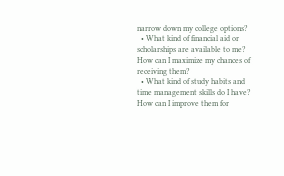narrow down my college options?
  • What kind of financial aid or scholarships are available to me? How can I maximize my chances of receiving them?
  • What kind of study habits and time management skills do I have? How can I improve them for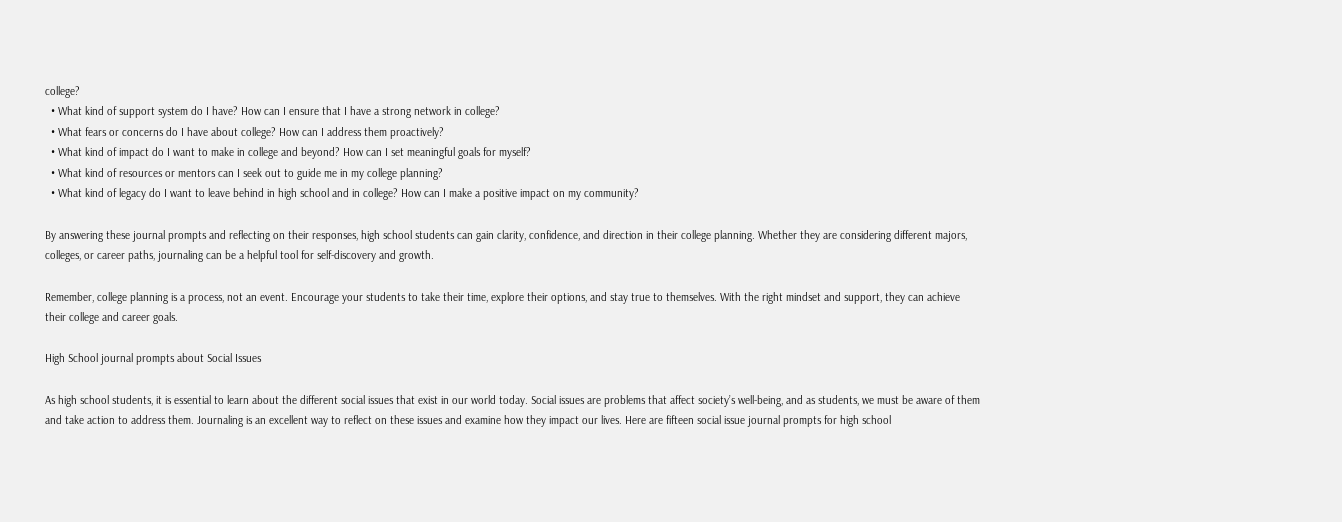college?
  • What kind of support system do I have? How can I ensure that I have a strong network in college?
  • What fears or concerns do I have about college? How can I address them proactively?
  • What kind of impact do I want to make in college and beyond? How can I set meaningful goals for myself?
  • What kind of resources or mentors can I seek out to guide me in my college planning?
  • What kind of legacy do I want to leave behind in high school and in college? How can I make a positive impact on my community?

By answering these journal prompts and reflecting on their responses, high school students can gain clarity, confidence, and direction in their college planning. Whether they are considering different majors, colleges, or career paths, journaling can be a helpful tool for self-discovery and growth.

Remember, college planning is a process, not an event. Encourage your students to take their time, explore their options, and stay true to themselves. With the right mindset and support, they can achieve their college and career goals.

High School journal prompts about Social Issues

As high school students, it is essential to learn about the different social issues that exist in our world today. Social issues are problems that affect society’s well-being, and as students, we must be aware of them and take action to address them. Journaling is an excellent way to reflect on these issues and examine how they impact our lives. Here are fifteen social issue journal prompts for high school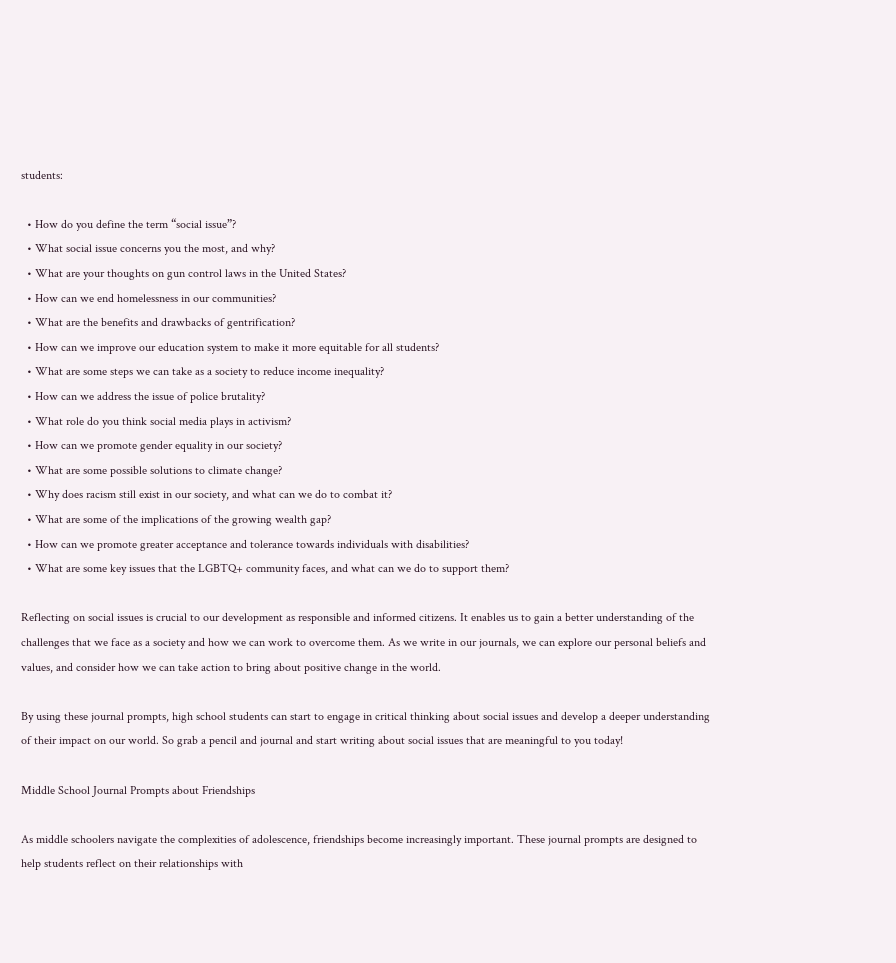students:

  • How do you define the term “social issue”?
  • What social issue concerns you the most, and why?
  • What are your thoughts on gun control laws in the United States?
  • How can we end homelessness in our communities?
  • What are the benefits and drawbacks of gentrification?
  • How can we improve our education system to make it more equitable for all students?
  • What are some steps we can take as a society to reduce income inequality?
  • How can we address the issue of police brutality?
  • What role do you think social media plays in activism?
  • How can we promote gender equality in our society?
  • What are some possible solutions to climate change?
  • Why does racism still exist in our society, and what can we do to combat it?
  • What are some of the implications of the growing wealth gap?
  • How can we promote greater acceptance and tolerance towards individuals with disabilities?
  • What are some key issues that the LGBTQ+ community faces, and what can we do to support them?

Reflecting on social issues is crucial to our development as responsible and informed citizens. It enables us to gain a better understanding of the challenges that we face as a society and how we can work to overcome them. As we write in our journals, we can explore our personal beliefs and values, and consider how we can take action to bring about positive change in the world.

By using these journal prompts, high school students can start to engage in critical thinking about social issues and develop a deeper understanding of their impact on our world. So grab a pencil and journal and start writing about social issues that are meaningful to you today!

Middle School Journal Prompts about Friendships

As middle schoolers navigate the complexities of adolescence, friendships become increasingly important. These journal prompts are designed to help students reflect on their relationships with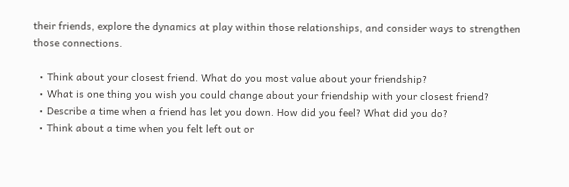their friends, explore the dynamics at play within those relationships, and consider ways to strengthen those connections.

  • Think about your closest friend. What do you most value about your friendship?
  • What is one thing you wish you could change about your friendship with your closest friend?
  • Describe a time when a friend has let you down. How did you feel? What did you do?
  • Think about a time when you felt left out or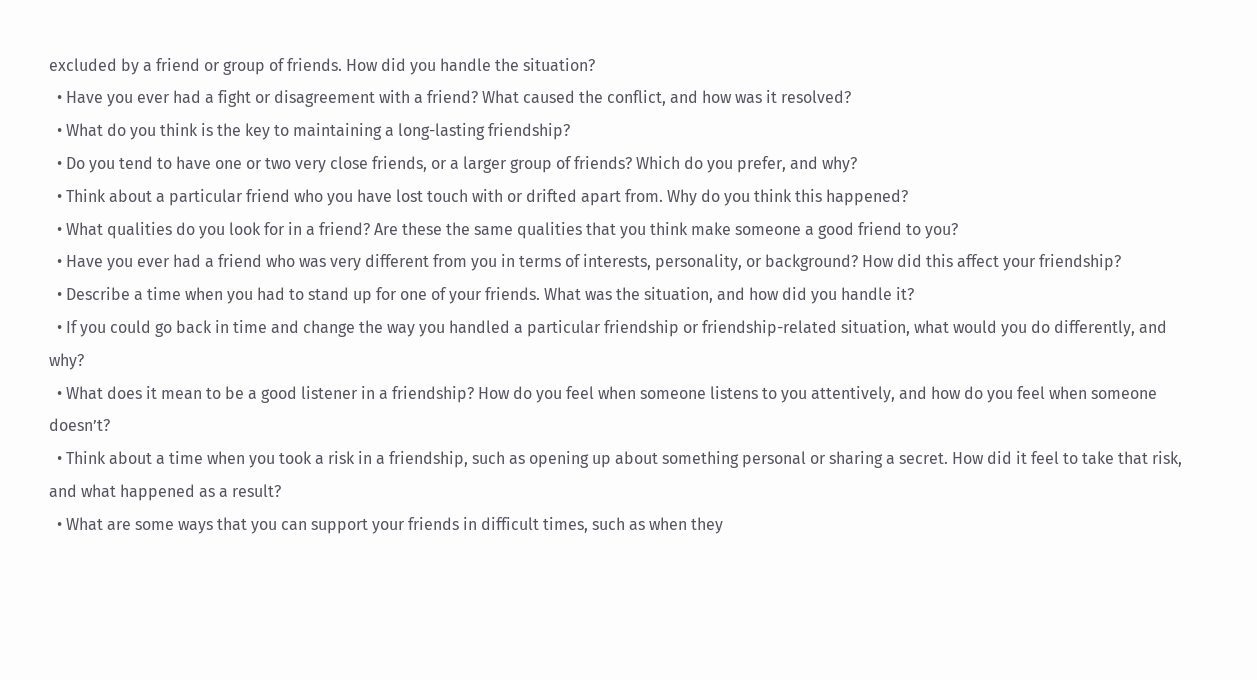excluded by a friend or group of friends. How did you handle the situation?
  • Have you ever had a fight or disagreement with a friend? What caused the conflict, and how was it resolved?
  • What do you think is the key to maintaining a long-lasting friendship?
  • Do you tend to have one or two very close friends, or a larger group of friends? Which do you prefer, and why?
  • Think about a particular friend who you have lost touch with or drifted apart from. Why do you think this happened?
  • What qualities do you look for in a friend? Are these the same qualities that you think make someone a good friend to you?
  • Have you ever had a friend who was very different from you in terms of interests, personality, or background? How did this affect your friendship?
  • Describe a time when you had to stand up for one of your friends. What was the situation, and how did you handle it?
  • If you could go back in time and change the way you handled a particular friendship or friendship-related situation, what would you do differently, and why?
  • What does it mean to be a good listener in a friendship? How do you feel when someone listens to you attentively, and how do you feel when someone doesn’t?
  • Think about a time when you took a risk in a friendship, such as opening up about something personal or sharing a secret. How did it feel to take that risk, and what happened as a result?
  • What are some ways that you can support your friends in difficult times, such as when they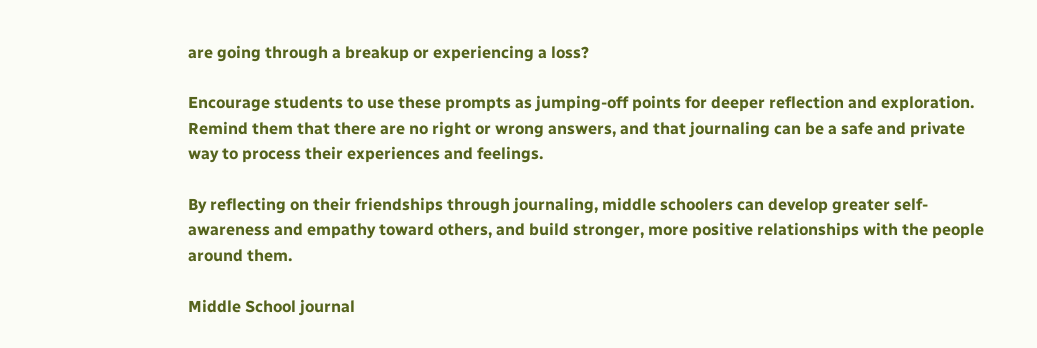are going through a breakup or experiencing a loss?

Encourage students to use these prompts as jumping-off points for deeper reflection and exploration. Remind them that there are no right or wrong answers, and that journaling can be a safe and private way to process their experiences and feelings.

By reflecting on their friendships through journaling, middle schoolers can develop greater self-awareness and empathy toward others, and build stronger, more positive relationships with the people around them.

Middle School journal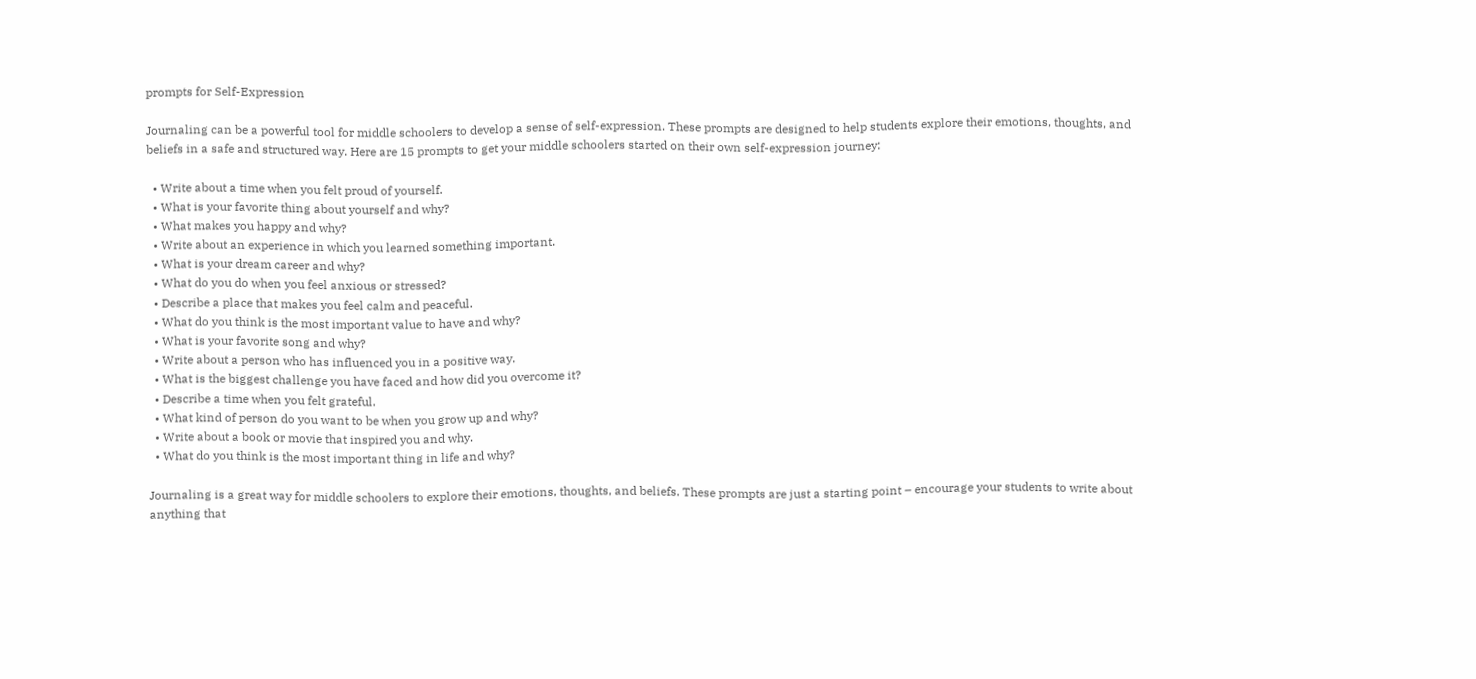prompts for Self-Expression

Journaling can be a powerful tool for middle schoolers to develop a sense of self-expression. These prompts are designed to help students explore their emotions, thoughts, and beliefs in a safe and structured way. Here are 15 prompts to get your middle schoolers started on their own self-expression journey:

  • Write about a time when you felt proud of yourself.
  • What is your favorite thing about yourself and why?
  • What makes you happy and why?
  • Write about an experience in which you learned something important.
  • What is your dream career and why?
  • What do you do when you feel anxious or stressed?
  • Describe a place that makes you feel calm and peaceful.
  • What do you think is the most important value to have and why?
  • What is your favorite song and why?
  • Write about a person who has influenced you in a positive way.
  • What is the biggest challenge you have faced and how did you overcome it?
  • Describe a time when you felt grateful.
  • What kind of person do you want to be when you grow up and why?
  • Write about a book or movie that inspired you and why.
  • What do you think is the most important thing in life and why?

Journaling is a great way for middle schoolers to explore their emotions, thoughts, and beliefs. These prompts are just a starting point – encourage your students to write about anything that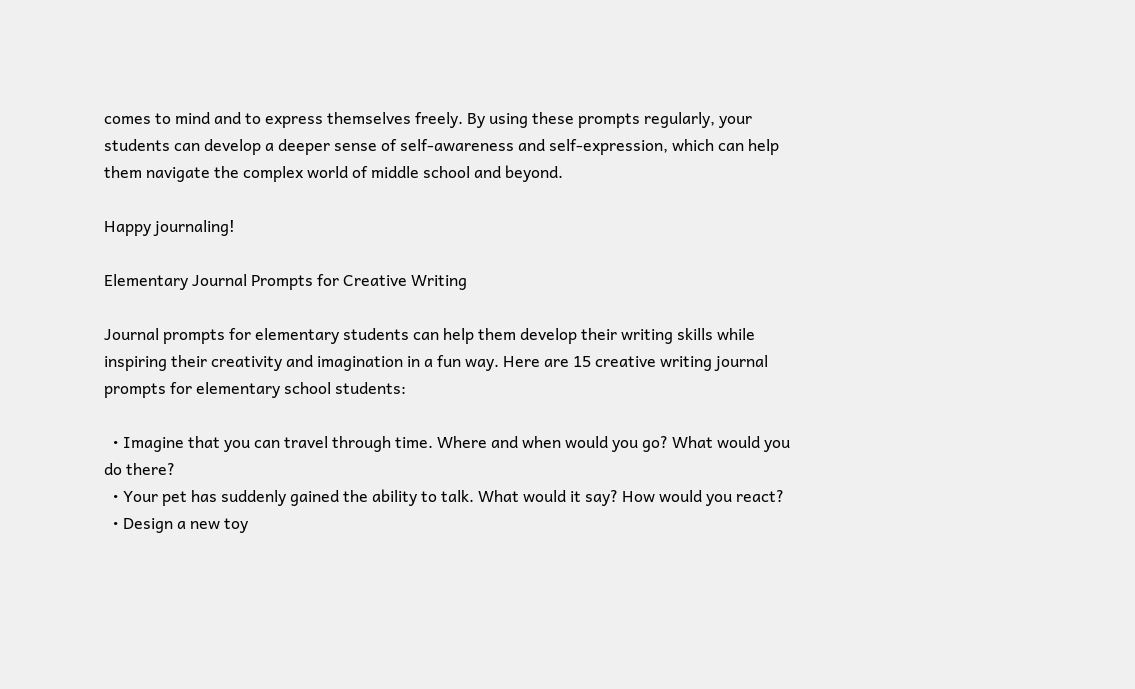comes to mind and to express themselves freely. By using these prompts regularly, your students can develop a deeper sense of self-awareness and self-expression, which can help them navigate the complex world of middle school and beyond.

Happy journaling!

Elementary Journal Prompts for Creative Writing

Journal prompts for elementary students can help them develop their writing skills while inspiring their creativity and imagination in a fun way. Here are 15 creative writing journal prompts for elementary school students:

  • Imagine that you can travel through time. Where and when would you go? What would you do there?
  • Your pet has suddenly gained the ability to talk. What would it say? How would you react?
  • Design a new toy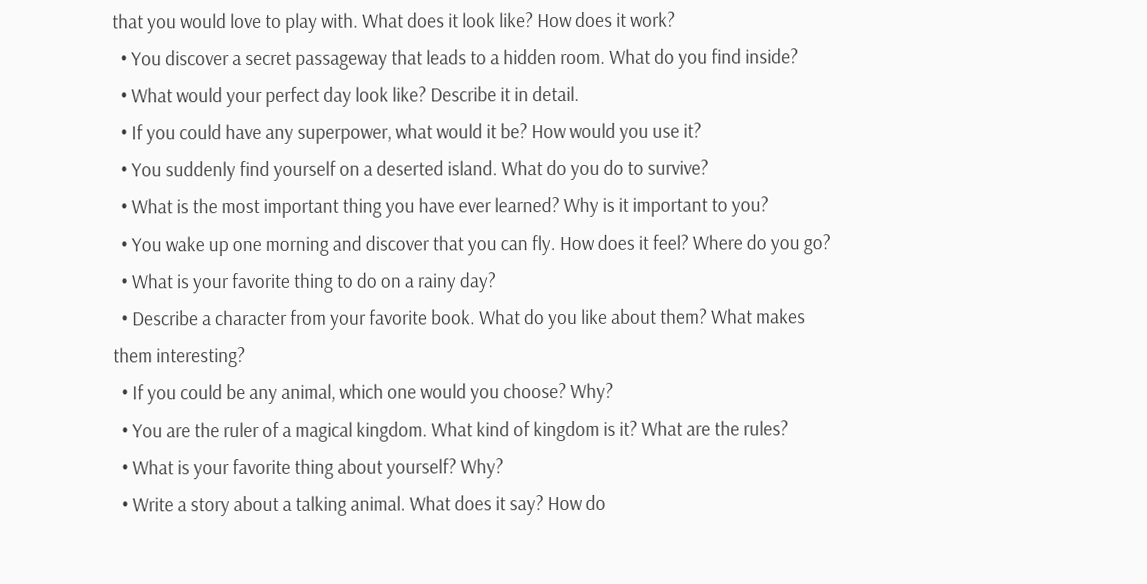that you would love to play with. What does it look like? How does it work?
  • You discover a secret passageway that leads to a hidden room. What do you find inside?
  • What would your perfect day look like? Describe it in detail.
  • If you could have any superpower, what would it be? How would you use it?
  • You suddenly find yourself on a deserted island. What do you do to survive?
  • What is the most important thing you have ever learned? Why is it important to you?
  • You wake up one morning and discover that you can fly. How does it feel? Where do you go?
  • What is your favorite thing to do on a rainy day?
  • Describe a character from your favorite book. What do you like about them? What makes them interesting?
  • If you could be any animal, which one would you choose? Why?
  • You are the ruler of a magical kingdom. What kind of kingdom is it? What are the rules?
  • What is your favorite thing about yourself? Why?
  • Write a story about a talking animal. What does it say? How do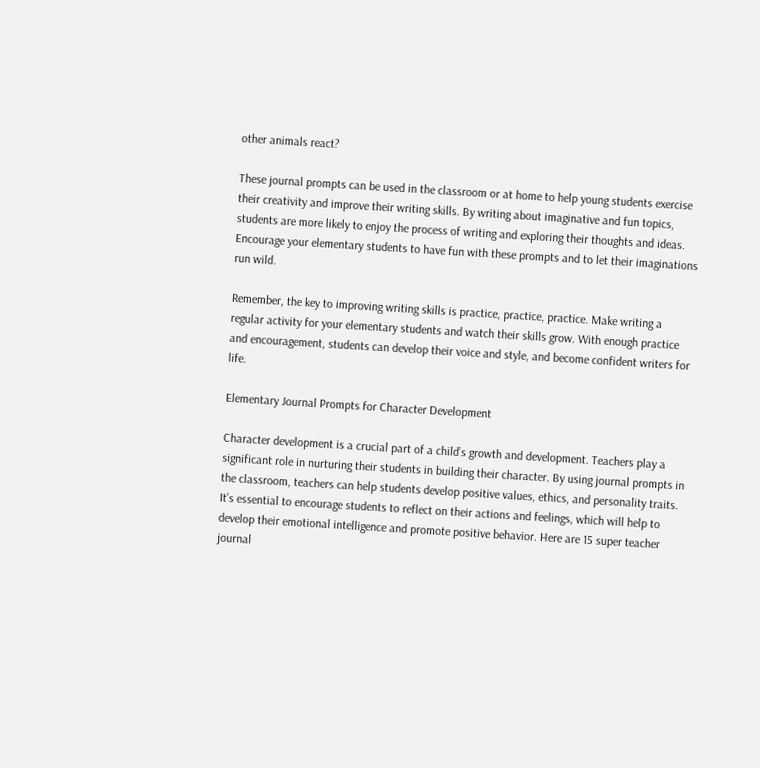other animals react?

These journal prompts can be used in the classroom or at home to help young students exercise their creativity and improve their writing skills. By writing about imaginative and fun topics, students are more likely to enjoy the process of writing and exploring their thoughts and ideas. Encourage your elementary students to have fun with these prompts and to let their imaginations run wild.

Remember, the key to improving writing skills is practice, practice, practice. Make writing a regular activity for your elementary students and watch their skills grow. With enough practice and encouragement, students can develop their voice and style, and become confident writers for life.

Elementary Journal Prompts for Character Development

Character development is a crucial part of a child’s growth and development. Teachers play a significant role in nurturing their students in building their character. By using journal prompts in the classroom, teachers can help students develop positive values, ethics, and personality traits. It’s essential to encourage students to reflect on their actions and feelings, which will help to develop their emotional intelligence and promote positive behavior. Here are 15 super teacher journal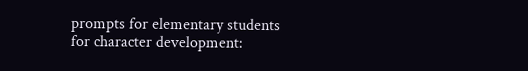prompts for elementary students for character development: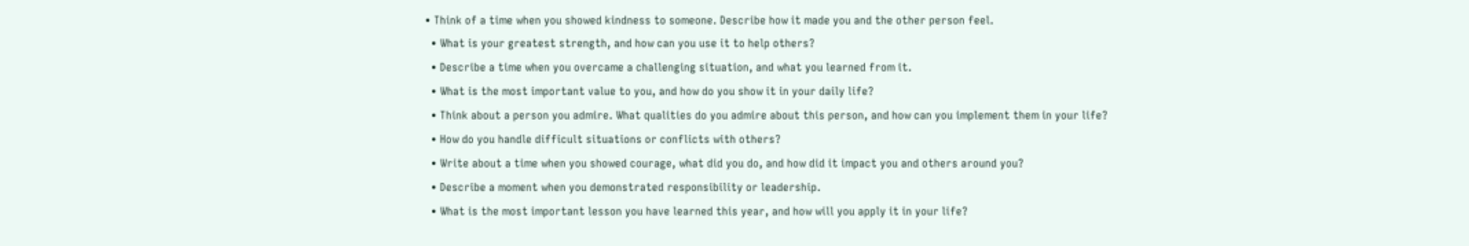• Think of a time when you showed kindness to someone. Describe how it made you and the other person feel.
  • What is your greatest strength, and how can you use it to help others?
  • Describe a time when you overcame a challenging situation, and what you learned from it.
  • What is the most important value to you, and how do you show it in your daily life?
  • Think about a person you admire. What qualities do you admire about this person, and how can you implement them in your life?
  • How do you handle difficult situations or conflicts with others?
  • Write about a time when you showed courage, what did you do, and how did it impact you and others around you?
  • Describe a moment when you demonstrated responsibility or leadership.
  • What is the most important lesson you have learned this year, and how will you apply it in your life?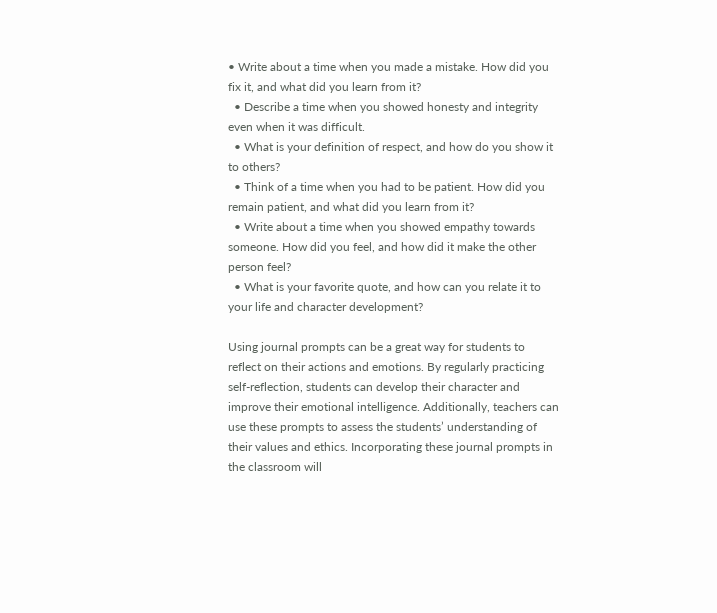• Write about a time when you made a mistake. How did you fix it, and what did you learn from it?
  • Describe a time when you showed honesty and integrity even when it was difficult.
  • What is your definition of respect, and how do you show it to others?
  • Think of a time when you had to be patient. How did you remain patient, and what did you learn from it?
  • Write about a time when you showed empathy towards someone. How did you feel, and how did it make the other person feel?
  • What is your favorite quote, and how can you relate it to your life and character development?

Using journal prompts can be a great way for students to reflect on their actions and emotions. By regularly practicing self-reflection, students can develop their character and improve their emotional intelligence. Additionally, teachers can use these prompts to assess the students’ understanding of their values and ethics. Incorporating these journal prompts in the classroom will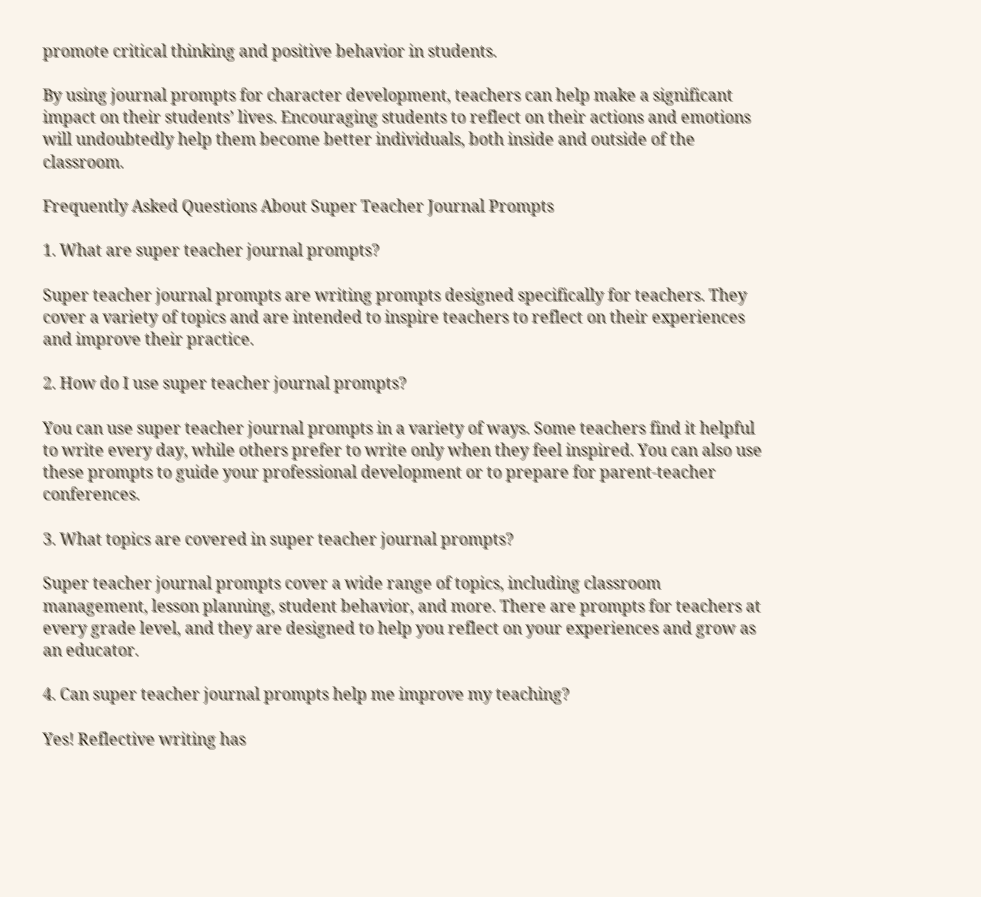promote critical thinking and positive behavior in students.

By using journal prompts for character development, teachers can help make a significant impact on their students’ lives. Encouraging students to reflect on their actions and emotions will undoubtedly help them become better individuals, both inside and outside of the classroom.

Frequently Asked Questions About Super Teacher Journal Prompts

1. What are super teacher journal prompts?

Super teacher journal prompts are writing prompts designed specifically for teachers. They cover a variety of topics and are intended to inspire teachers to reflect on their experiences and improve their practice.

2. How do I use super teacher journal prompts?

You can use super teacher journal prompts in a variety of ways. Some teachers find it helpful to write every day, while others prefer to write only when they feel inspired. You can also use these prompts to guide your professional development or to prepare for parent-teacher conferences.

3. What topics are covered in super teacher journal prompts?

Super teacher journal prompts cover a wide range of topics, including classroom management, lesson planning, student behavior, and more. There are prompts for teachers at every grade level, and they are designed to help you reflect on your experiences and grow as an educator.

4. Can super teacher journal prompts help me improve my teaching?

Yes! Reflective writing has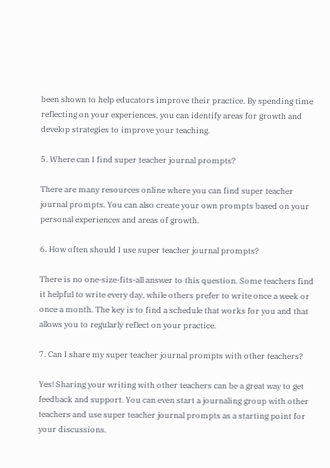been shown to help educators improve their practice. By spending time reflecting on your experiences, you can identify areas for growth and develop strategies to improve your teaching.

5. Where can I find super teacher journal prompts?

There are many resources online where you can find super teacher journal prompts. You can also create your own prompts based on your personal experiences and areas of growth.

6. How often should I use super teacher journal prompts?

There is no one-size-fits-all answer to this question. Some teachers find it helpful to write every day, while others prefer to write once a week or once a month. The key is to find a schedule that works for you and that allows you to regularly reflect on your practice.

7. Can I share my super teacher journal prompts with other teachers?

Yes! Sharing your writing with other teachers can be a great way to get feedback and support. You can even start a journaling group with other teachers and use super teacher journal prompts as a starting point for your discussions.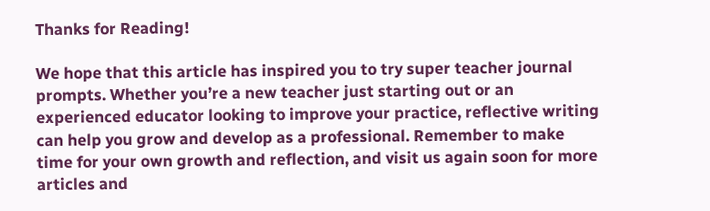Thanks for Reading!

We hope that this article has inspired you to try super teacher journal prompts. Whether you’re a new teacher just starting out or an experienced educator looking to improve your practice, reflective writing can help you grow and develop as a professional. Remember to make time for your own growth and reflection, and visit us again soon for more articles and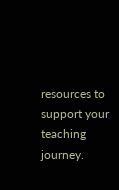resources to support your teaching journey.